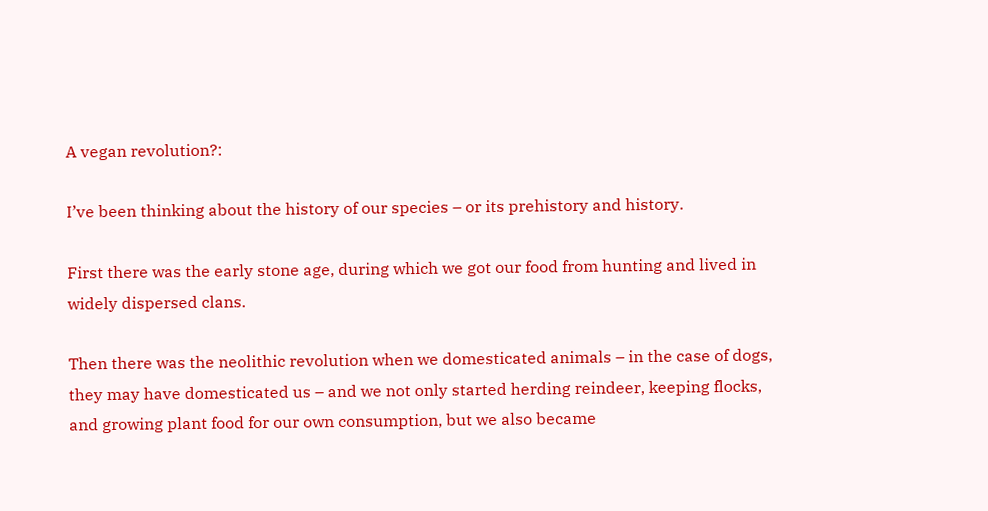A vegan revolution?:

I’ve been thinking about the history of our species – or its prehistory and history.

First there was the early stone age, during which we got our food from hunting and lived in widely dispersed clans.

Then there was the neolithic revolution when we domesticated animals – in the case of dogs, they may have domesticated us – and we not only started herding reindeer, keeping flocks, and growing plant food for our own consumption, but we also became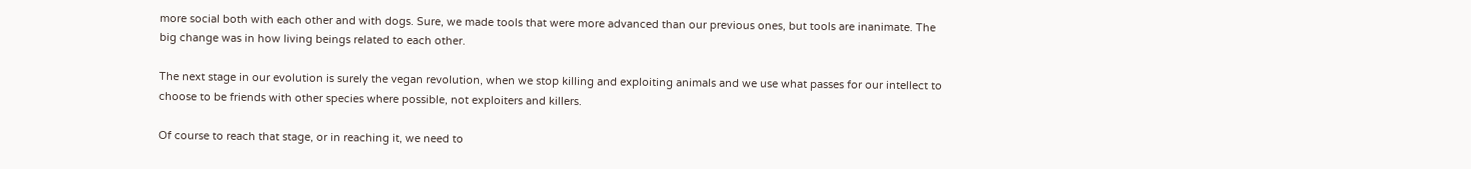more social both with each other and with dogs. Sure, we made tools that were more advanced than our previous ones, but tools are inanimate. The big change was in how living beings related to each other.

The next stage in our evolution is surely the vegan revolution, when we stop killing and exploiting animals and we use what passes for our intellect to choose to be friends with other species where possible, not exploiters and killers.

Of course to reach that stage, or in reaching it, we need to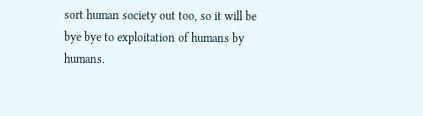sort human society out too, so it will be bye bye to exploitation of humans by humans.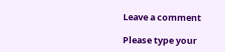Leave a comment

Please type your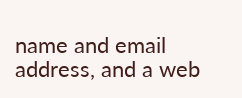name and email address, and a web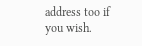address too if you wish.